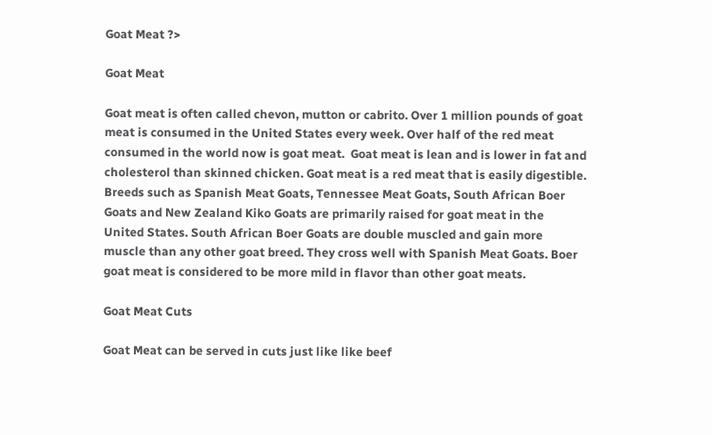Goat Meat ?>

Goat Meat

Goat meat is often called chevon, mutton or cabrito. Over 1 million pounds of goat meat is consumed in the United States every week. Over half of the red meat consumed in the world now is goat meat.  Goat meat is lean and is lower in fat and cholesterol than skinned chicken. Goat meat is a red meat that is easily digestible.
Breeds such as Spanish Meat Goats, Tennessee Meat Goats, South African Boer Goats and New Zealand Kiko Goats are primarily raised for goat meat in the United States. South African Boer Goats are double muscled and gain more muscle than any other goat breed. They cross well with Spanish Meat Goats. Boer goat meat is considered to be more mild in flavor than other goat meats.

Goat Meat Cuts

Goat Meat can be served in cuts just like like beef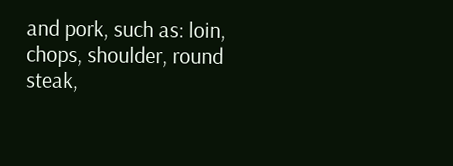and pork, such as: loin, chops, shoulder, round steak,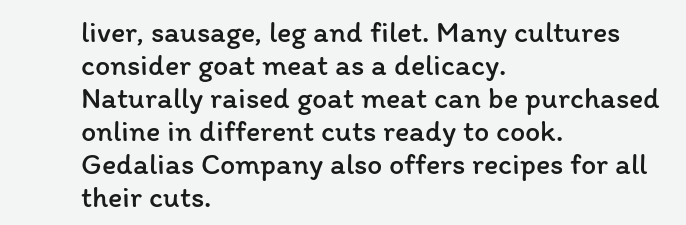liver, sausage, leg and filet. Many cultures consider goat meat as a delicacy.
Naturally raised goat meat can be purchased online in different cuts ready to cook. Gedalias Company also offers recipes for all their cuts.